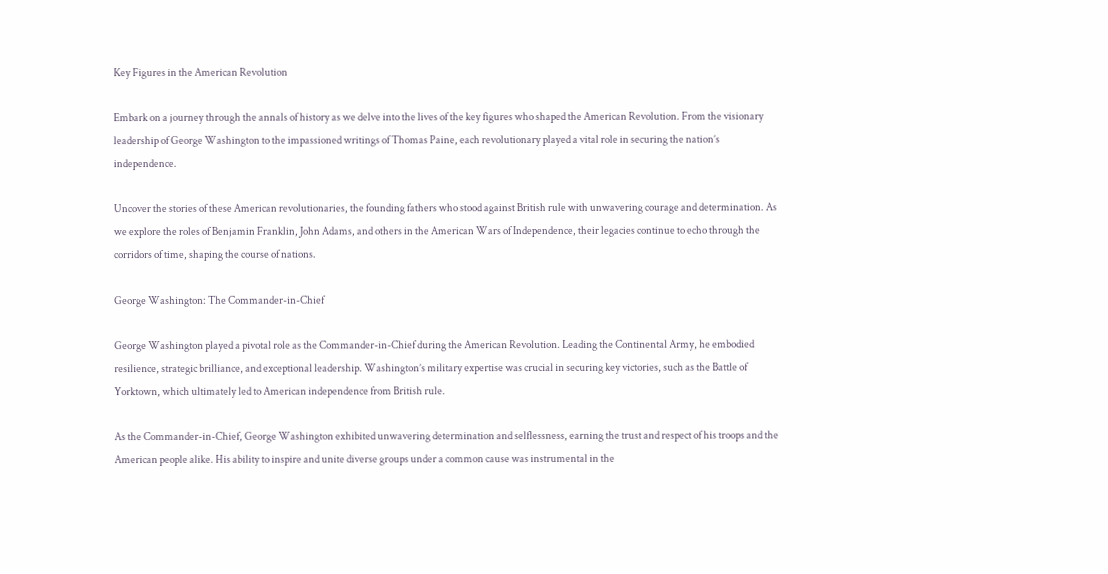Key Figures in the American Revolution

Embark on a journey through the annals of history as we delve into the lives of the key figures who shaped the American Revolution. From the visionary leadership of George Washington to the impassioned writings of Thomas Paine, each revolutionary played a vital role in securing the nation’s independence.

Uncover the stories of these American revolutionaries, the founding fathers who stood against British rule with unwavering courage and determination. As we explore the roles of Benjamin Franklin, John Adams, and others in the American Wars of Independence, their legacies continue to echo through the corridors of time, shaping the course of nations.

George Washington: The Commander-in-Chief

George Washington played a pivotal role as the Commander-in-Chief during the American Revolution. Leading the Continental Army, he embodied resilience, strategic brilliance, and exceptional leadership. Washington’s military expertise was crucial in securing key victories, such as the Battle of Yorktown, which ultimately led to American independence from British rule.

As the Commander-in-Chief, George Washington exhibited unwavering determination and selflessness, earning the trust and respect of his troops and the American people alike. His ability to inspire and unite diverse groups under a common cause was instrumental in the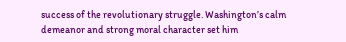success of the revolutionary struggle. Washington’s calm demeanor and strong moral character set him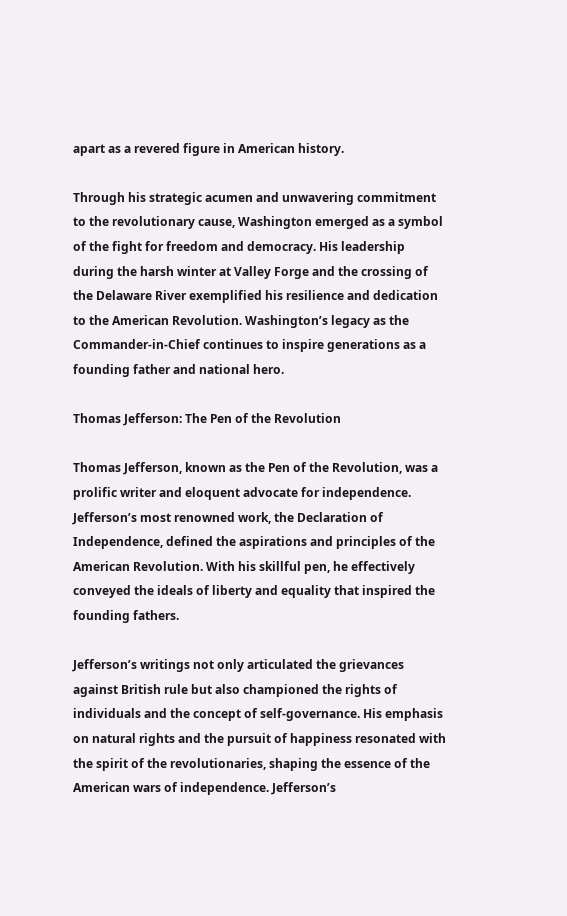apart as a revered figure in American history.

Through his strategic acumen and unwavering commitment to the revolutionary cause, Washington emerged as a symbol of the fight for freedom and democracy. His leadership during the harsh winter at Valley Forge and the crossing of the Delaware River exemplified his resilience and dedication to the American Revolution. Washington’s legacy as the Commander-in-Chief continues to inspire generations as a founding father and national hero.

Thomas Jefferson: The Pen of the Revolution

Thomas Jefferson, known as the Pen of the Revolution, was a prolific writer and eloquent advocate for independence. Jefferson’s most renowned work, the Declaration of Independence, defined the aspirations and principles of the American Revolution. With his skillful pen, he effectively conveyed the ideals of liberty and equality that inspired the founding fathers.

Jefferson’s writings not only articulated the grievances against British rule but also championed the rights of individuals and the concept of self-governance. His emphasis on natural rights and the pursuit of happiness resonated with the spirit of the revolutionaries, shaping the essence of the American wars of independence. Jefferson’s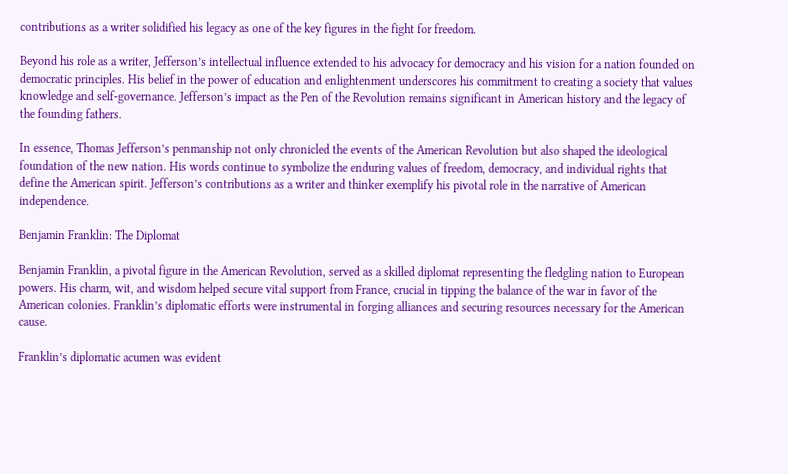contributions as a writer solidified his legacy as one of the key figures in the fight for freedom.

Beyond his role as a writer, Jefferson’s intellectual influence extended to his advocacy for democracy and his vision for a nation founded on democratic principles. His belief in the power of education and enlightenment underscores his commitment to creating a society that values knowledge and self-governance. Jefferson’s impact as the Pen of the Revolution remains significant in American history and the legacy of the founding fathers.

In essence, Thomas Jefferson’s penmanship not only chronicled the events of the American Revolution but also shaped the ideological foundation of the new nation. His words continue to symbolize the enduring values of freedom, democracy, and individual rights that define the American spirit. Jefferson’s contributions as a writer and thinker exemplify his pivotal role in the narrative of American independence.

Benjamin Franklin: The Diplomat

Benjamin Franklin, a pivotal figure in the American Revolution, served as a skilled diplomat representing the fledgling nation to European powers. His charm, wit, and wisdom helped secure vital support from France, crucial in tipping the balance of the war in favor of the American colonies. Franklin’s diplomatic efforts were instrumental in forging alliances and securing resources necessary for the American cause.

Franklin’s diplomatic acumen was evident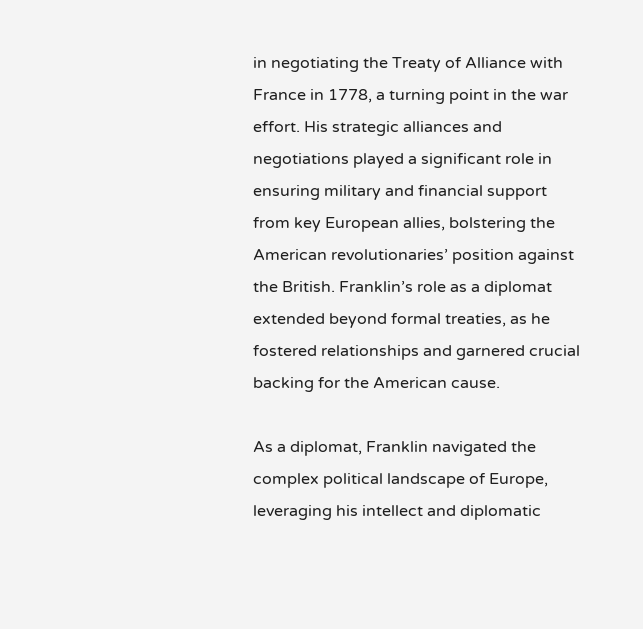in negotiating the Treaty of Alliance with France in 1778, a turning point in the war effort. His strategic alliances and negotiations played a significant role in ensuring military and financial support from key European allies, bolstering the American revolutionaries’ position against the British. Franklin’s role as a diplomat extended beyond formal treaties, as he fostered relationships and garnered crucial backing for the American cause.

As a diplomat, Franklin navigated the complex political landscape of Europe, leveraging his intellect and diplomatic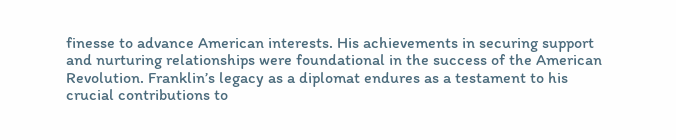finesse to advance American interests. His achievements in securing support and nurturing relationships were foundational in the success of the American Revolution. Franklin’s legacy as a diplomat endures as a testament to his crucial contributions to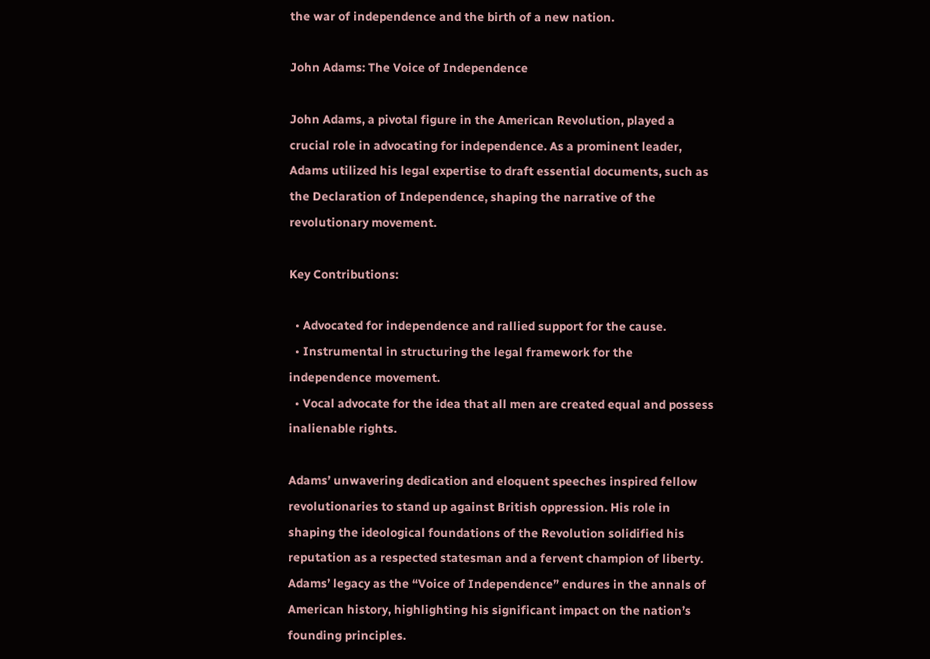the war of independence and the birth of a new nation.

John Adams: The Voice of Independence

John Adams, a pivotal figure in the American Revolution, played a crucial role in advocating for independence. As a prominent leader, Adams utilized his legal expertise to draft essential documents, such as the Declaration of Independence, shaping the narrative of the revolutionary movement.

Key Contributions:

  • Advocated for independence and rallied support for the cause.
  • Instrumental in structuring the legal framework for the independence movement.
  • Vocal advocate for the idea that all men are created equal and possess inalienable rights.

Adams’ unwavering dedication and eloquent speeches inspired fellow revolutionaries to stand up against British oppression. His role in shaping the ideological foundations of the Revolution solidified his reputation as a respected statesman and a fervent champion of liberty. Adams’ legacy as the “Voice of Independence” endures in the annals of American history, highlighting his significant impact on the nation’s founding principles.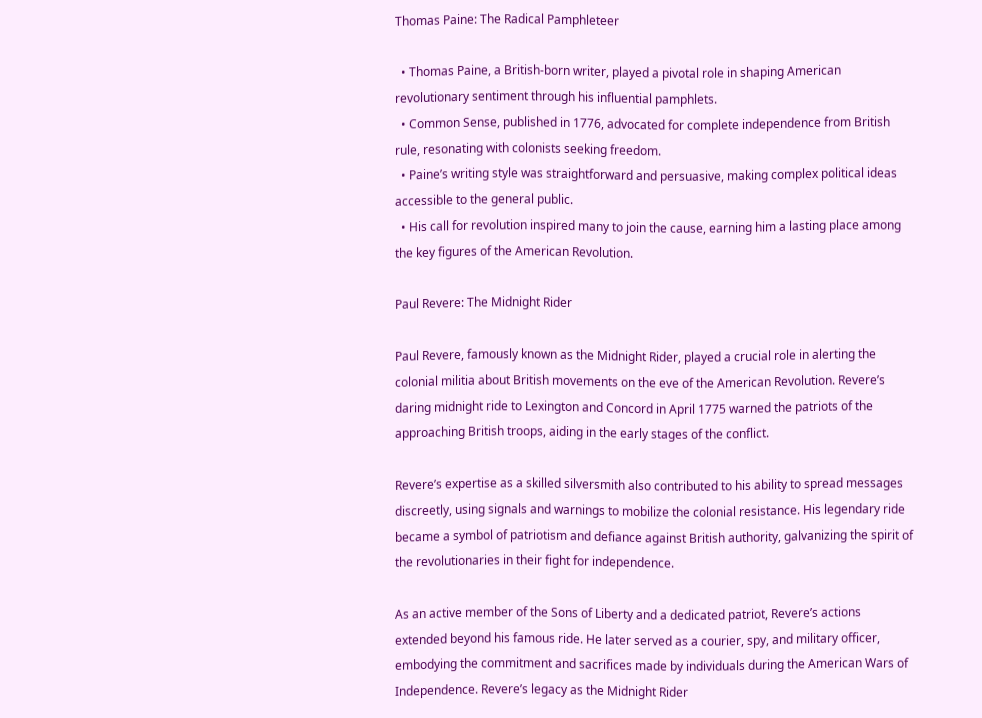Thomas Paine: The Radical Pamphleteer

  • Thomas Paine, a British-born writer, played a pivotal role in shaping American revolutionary sentiment through his influential pamphlets.
  • Common Sense, published in 1776, advocated for complete independence from British rule, resonating with colonists seeking freedom.
  • Paine’s writing style was straightforward and persuasive, making complex political ideas accessible to the general public.
  • His call for revolution inspired many to join the cause, earning him a lasting place among the key figures of the American Revolution.

Paul Revere: The Midnight Rider

Paul Revere, famously known as the Midnight Rider, played a crucial role in alerting the colonial militia about British movements on the eve of the American Revolution. Revere’s daring midnight ride to Lexington and Concord in April 1775 warned the patriots of the approaching British troops, aiding in the early stages of the conflict.

Revere’s expertise as a skilled silversmith also contributed to his ability to spread messages discreetly, using signals and warnings to mobilize the colonial resistance. His legendary ride became a symbol of patriotism and defiance against British authority, galvanizing the spirit of the revolutionaries in their fight for independence.

As an active member of the Sons of Liberty and a dedicated patriot, Revere’s actions extended beyond his famous ride. He later served as a courier, spy, and military officer, embodying the commitment and sacrifices made by individuals during the American Wars of Independence. Revere’s legacy as the Midnight Rider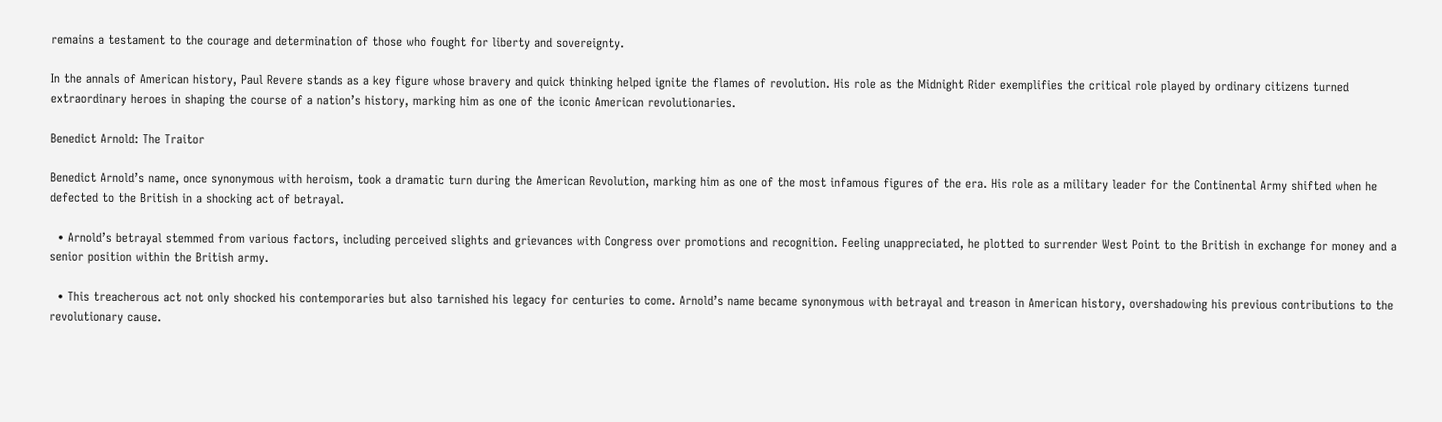remains a testament to the courage and determination of those who fought for liberty and sovereignty.

In the annals of American history, Paul Revere stands as a key figure whose bravery and quick thinking helped ignite the flames of revolution. His role as the Midnight Rider exemplifies the critical role played by ordinary citizens turned extraordinary heroes in shaping the course of a nation’s history, marking him as one of the iconic American revolutionaries.

Benedict Arnold: The Traitor

Benedict Arnold’s name, once synonymous with heroism, took a dramatic turn during the American Revolution, marking him as one of the most infamous figures of the era. His role as a military leader for the Continental Army shifted when he defected to the British in a shocking act of betrayal.

  • Arnold’s betrayal stemmed from various factors, including perceived slights and grievances with Congress over promotions and recognition. Feeling unappreciated, he plotted to surrender West Point to the British in exchange for money and a senior position within the British army.

  • This treacherous act not only shocked his contemporaries but also tarnished his legacy for centuries to come. Arnold’s name became synonymous with betrayal and treason in American history, overshadowing his previous contributions to the revolutionary cause.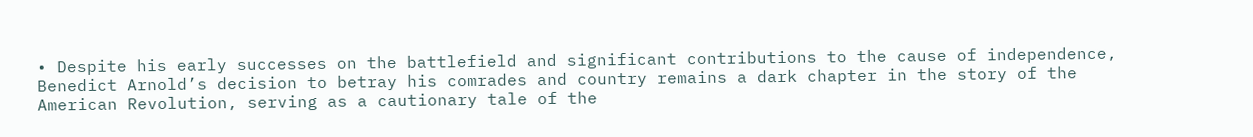• Despite his early successes on the battlefield and significant contributions to the cause of independence, Benedict Arnold’s decision to betray his comrades and country remains a dark chapter in the story of the American Revolution, serving as a cautionary tale of the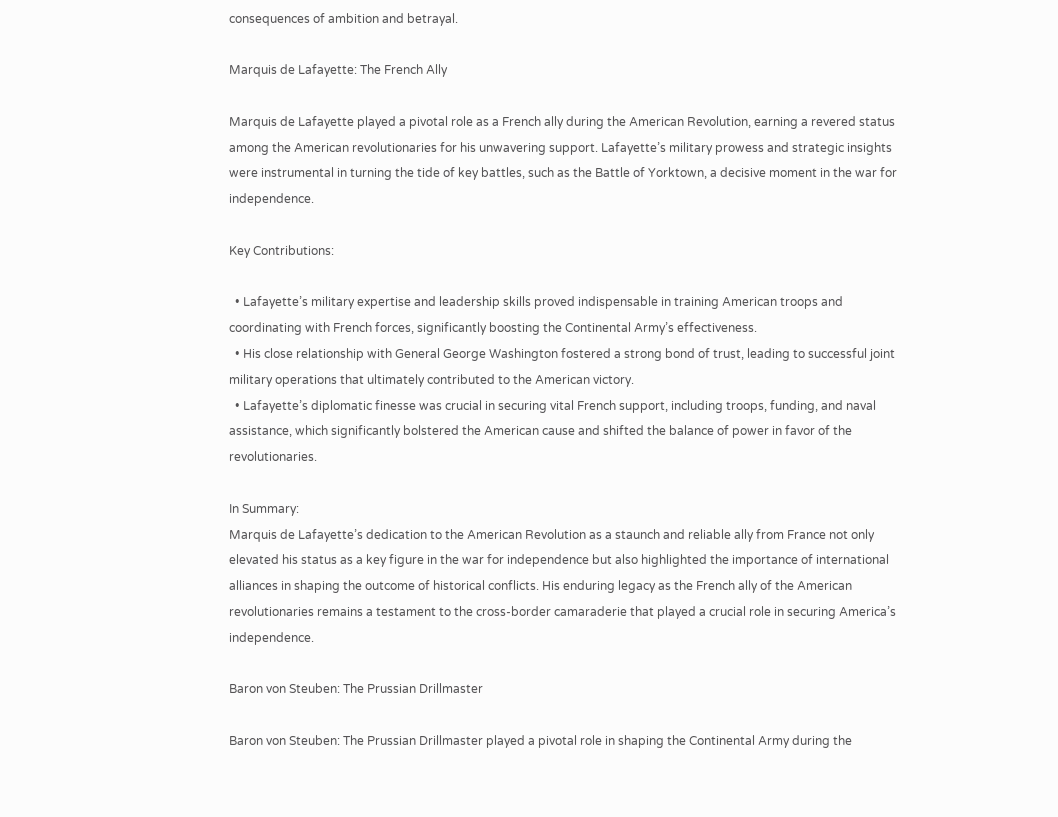consequences of ambition and betrayal.

Marquis de Lafayette: The French Ally

Marquis de Lafayette played a pivotal role as a French ally during the American Revolution, earning a revered status among the American revolutionaries for his unwavering support. Lafayette’s military prowess and strategic insights were instrumental in turning the tide of key battles, such as the Battle of Yorktown, a decisive moment in the war for independence.

Key Contributions:

  • Lafayette’s military expertise and leadership skills proved indispensable in training American troops and coordinating with French forces, significantly boosting the Continental Army’s effectiveness.
  • His close relationship with General George Washington fostered a strong bond of trust, leading to successful joint military operations that ultimately contributed to the American victory.
  • Lafayette’s diplomatic finesse was crucial in securing vital French support, including troops, funding, and naval assistance, which significantly bolstered the American cause and shifted the balance of power in favor of the revolutionaries.

In Summary:
Marquis de Lafayette’s dedication to the American Revolution as a staunch and reliable ally from France not only elevated his status as a key figure in the war for independence but also highlighted the importance of international alliances in shaping the outcome of historical conflicts. His enduring legacy as the French ally of the American revolutionaries remains a testament to the cross-border camaraderie that played a crucial role in securing America’s independence.

Baron von Steuben: The Prussian Drillmaster

Baron von Steuben: The Prussian Drillmaster played a pivotal role in shaping the Continental Army during the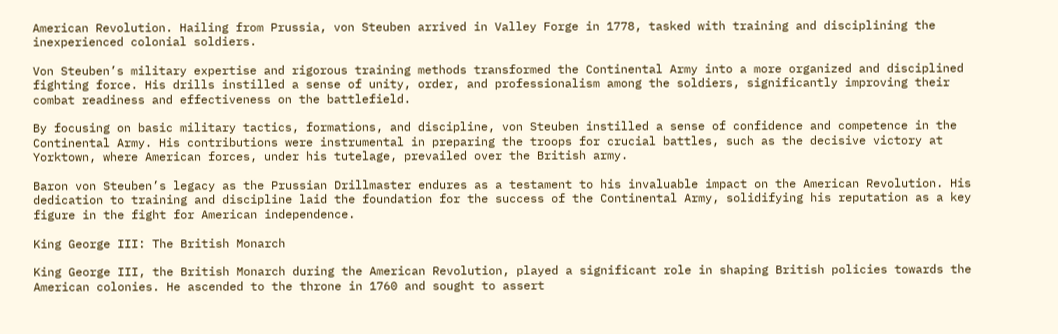American Revolution. Hailing from Prussia, von Steuben arrived in Valley Forge in 1778, tasked with training and disciplining the inexperienced colonial soldiers.

Von Steuben’s military expertise and rigorous training methods transformed the Continental Army into a more organized and disciplined fighting force. His drills instilled a sense of unity, order, and professionalism among the soldiers, significantly improving their combat readiness and effectiveness on the battlefield.

By focusing on basic military tactics, formations, and discipline, von Steuben instilled a sense of confidence and competence in the Continental Army. His contributions were instrumental in preparing the troops for crucial battles, such as the decisive victory at Yorktown, where American forces, under his tutelage, prevailed over the British army.

Baron von Steuben’s legacy as the Prussian Drillmaster endures as a testament to his invaluable impact on the American Revolution. His dedication to training and discipline laid the foundation for the success of the Continental Army, solidifying his reputation as a key figure in the fight for American independence.

King George III: The British Monarch

King George III, the British Monarch during the American Revolution, played a significant role in shaping British policies towards the American colonies. He ascended to the throne in 1760 and sought to assert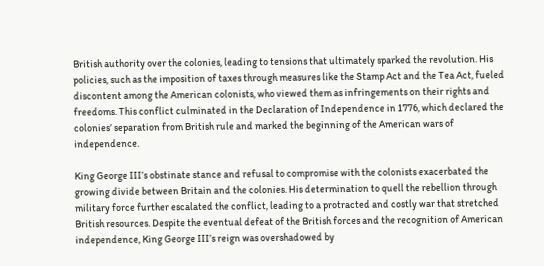British authority over the colonies, leading to tensions that ultimately sparked the revolution. His policies, such as the imposition of taxes through measures like the Stamp Act and the Tea Act, fueled discontent among the American colonists, who viewed them as infringements on their rights and freedoms. This conflict culminated in the Declaration of Independence in 1776, which declared the colonies’ separation from British rule and marked the beginning of the American wars of independence.

King George III’s obstinate stance and refusal to compromise with the colonists exacerbated the growing divide between Britain and the colonies. His determination to quell the rebellion through military force further escalated the conflict, leading to a protracted and costly war that stretched British resources. Despite the eventual defeat of the British forces and the recognition of American independence, King George III’s reign was overshadowed by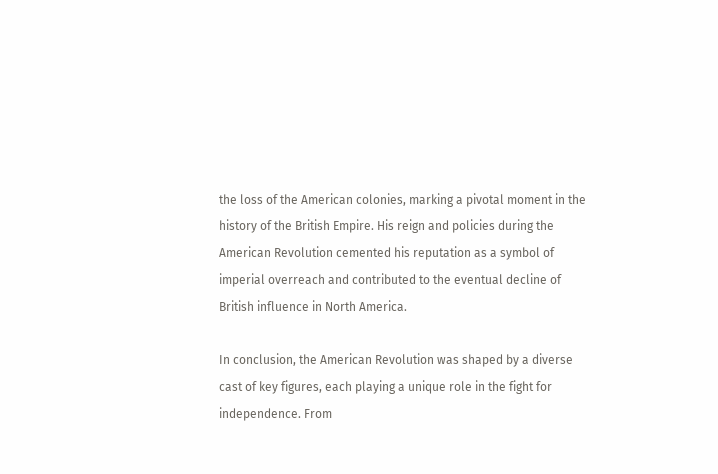the loss of the American colonies, marking a pivotal moment in the history of the British Empire. His reign and policies during the American Revolution cemented his reputation as a symbol of imperial overreach and contributed to the eventual decline of British influence in North America.

In conclusion, the American Revolution was shaped by a diverse cast of key figures, each playing a unique role in the fight for independence. From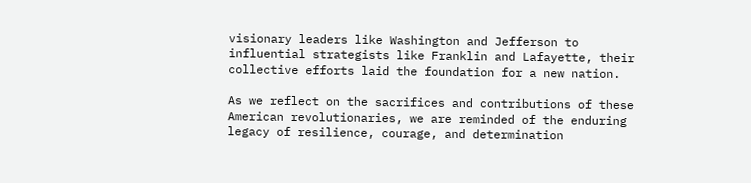visionary leaders like Washington and Jefferson to influential strategists like Franklin and Lafayette, their collective efforts laid the foundation for a new nation.

As we reflect on the sacrifices and contributions of these American revolutionaries, we are reminded of the enduring legacy of resilience, courage, and determination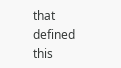that defined this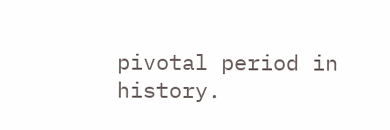pivotal period in history.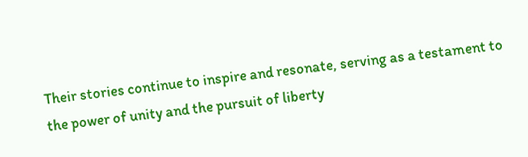Their stories continue to inspire and resonate, serving as a testament to the power of unity and the pursuit of liberty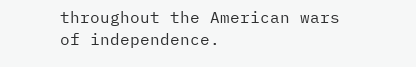throughout the American wars of independence.